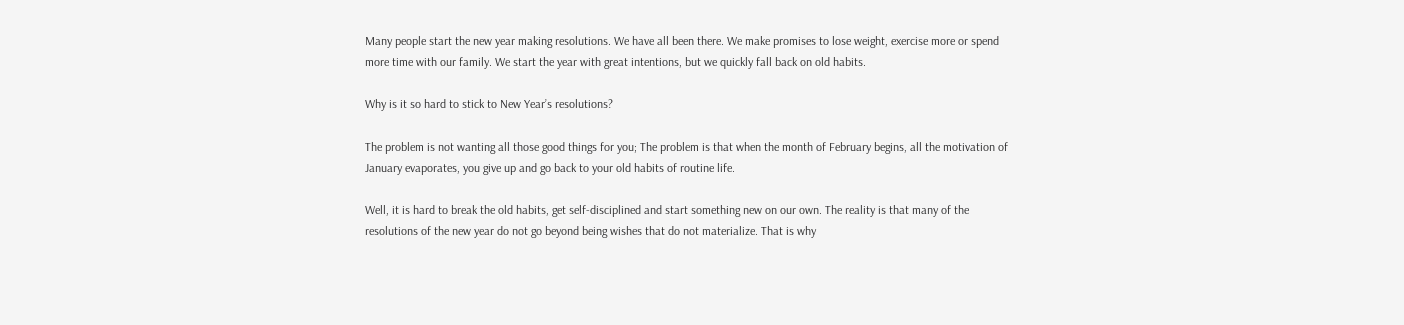Many people start the new year making resolutions. We have all been there. We make promises to lose weight, exercise more or spend more time with our family. We start the year with great intentions, but we quickly fall back on old habits.

Why is it so hard to stick to New Year’s resolutions?

The problem is not wanting all those good things for you; The problem is that when the month of February begins, all the motivation of January evaporates, you give up and go back to your old habits of routine life.

Well, it is hard to break the old habits, get self-disciplined and start something new on our own. The reality is that many of the resolutions of the new year do not go beyond being wishes that do not materialize. That is why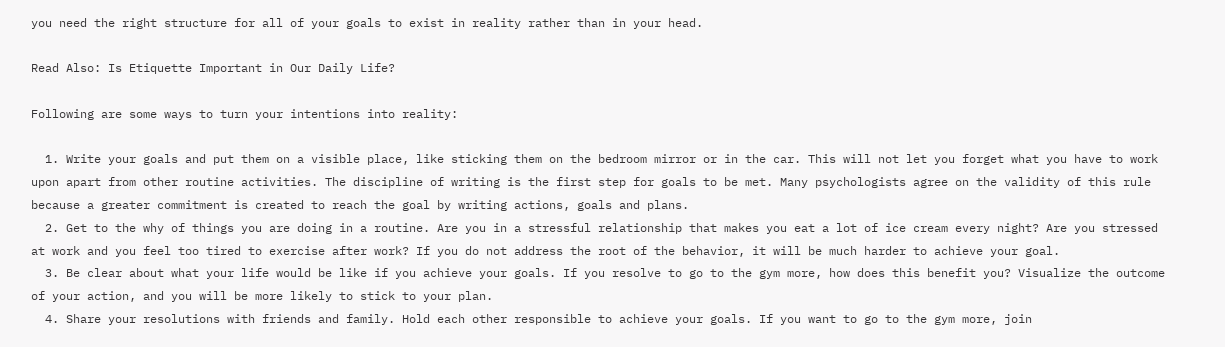you need the right structure for all of your goals to exist in reality rather than in your head.

Read Also: Is Etiquette Important in Our Daily Life?

Following are some ways to turn your intentions into reality:

  1. Write your goals and put them on a visible place, like sticking them on the bedroom mirror or in the car. This will not let you forget what you have to work upon apart from other routine activities. The discipline of writing is the first step for goals to be met. Many psychologists agree on the validity of this rule because a greater commitment is created to reach the goal by writing actions, goals and plans.
  2. Get to the why of things you are doing in a routine. Are you in a stressful relationship that makes you eat a lot of ice cream every night? Are you stressed at work and you feel too tired to exercise after work? If you do not address the root of the behavior, it will be much harder to achieve your goal.
  3. Be clear about what your life would be like if you achieve your goals. If you resolve to go to the gym more, how does this benefit you? Visualize the outcome of your action, and you will be more likely to stick to your plan.
  4. Share your resolutions with friends and family. Hold each other responsible to achieve your goals. If you want to go to the gym more, join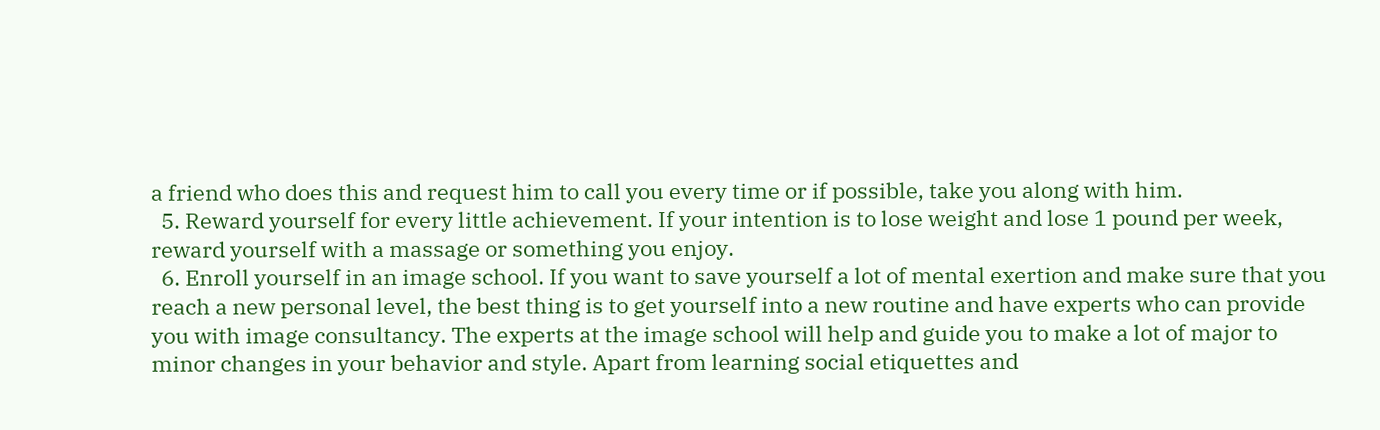a friend who does this and request him to call you every time or if possible, take you along with him.
  5. Reward yourself for every little achievement. If your intention is to lose weight and lose 1 pound per week, reward yourself with a massage or something you enjoy.
  6. Enroll yourself in an image school. If you want to save yourself a lot of mental exertion and make sure that you reach a new personal level, the best thing is to get yourself into a new routine and have experts who can provide you with image consultancy. The experts at the image school will help and guide you to make a lot of major to minor changes in your behavior and style. Apart from learning social etiquettes and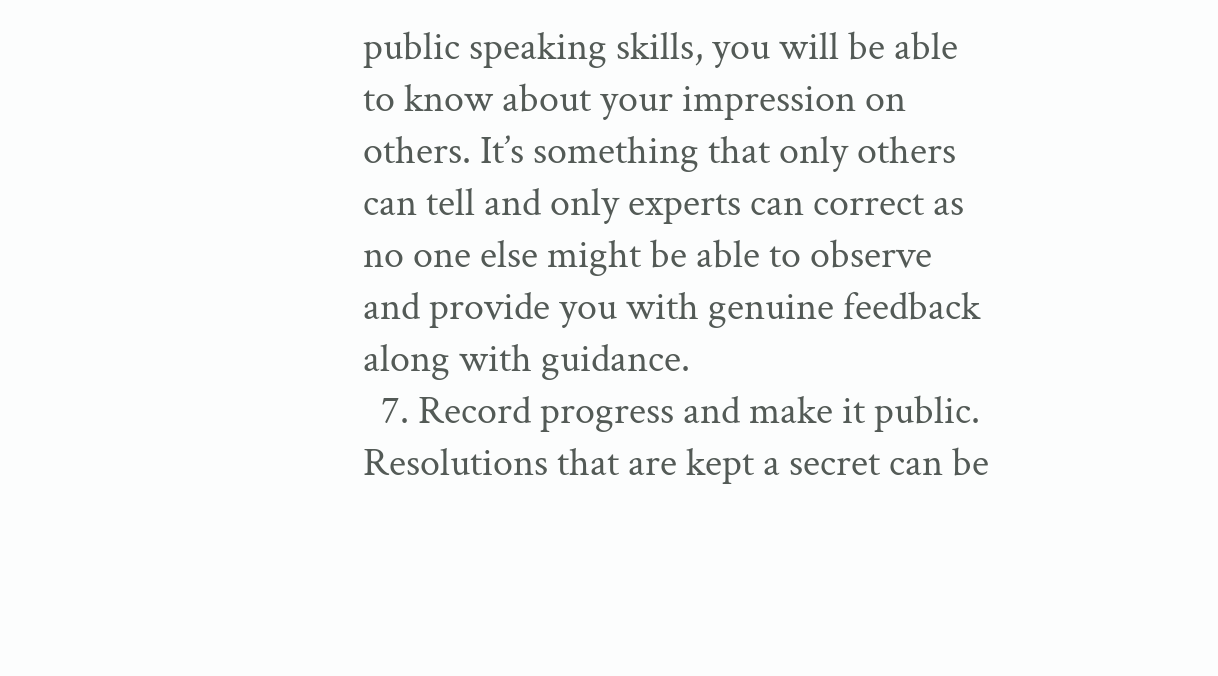public speaking skills, you will be able to know about your impression on others. It’s something that only others can tell and only experts can correct as no one else might be able to observe and provide you with genuine feedback along with guidance.
  7. Record progress and make it public. Resolutions that are kept a secret can be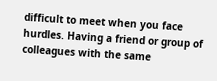difficult to meet when you face hurdles. Having a friend or group of colleagues with the same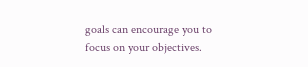goals can encourage you to focus on your objectives.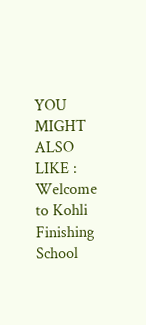YOU MIGHT ALSO LIKE : Welcome to Kohli Finishing School